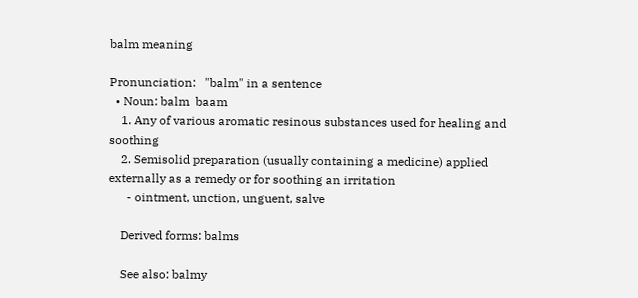balm meaning

Pronunciation:   "balm" in a sentence
  • Noun: balm  baam
    1. Any of various aromatic resinous substances used for healing and soothing
    2. Semisolid preparation (usually containing a medicine) applied externally as a remedy or for soothing an irritation
      - ointment, unction, unguent, salve

    Derived forms: balms

    See also: balmy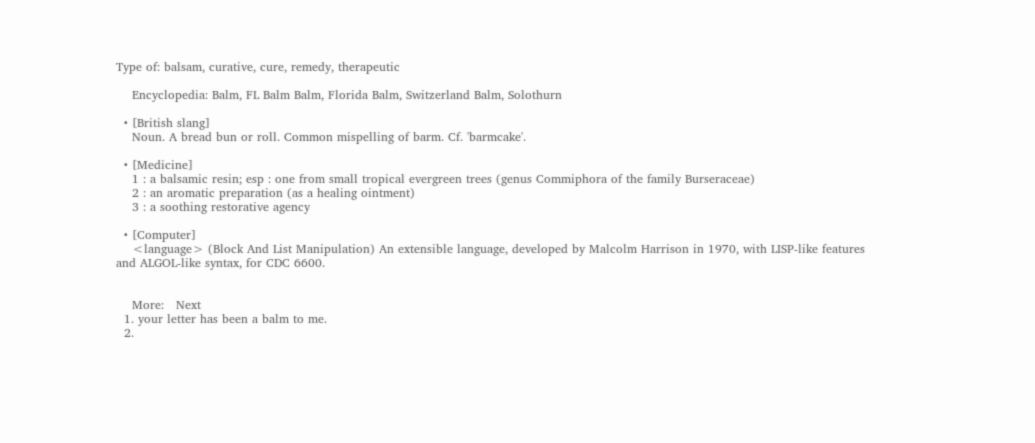Type of: balsam, curative, cure, remedy, therapeutic

    Encyclopedia: Balm, FL Balm Balm, Florida Balm, Switzerland Balm, Solothurn

  • [British slang]
    Noun. A bread bun or roll. Common mispelling of barm. Cf. 'barmcake'.

  • [Medicine]
    1 : a balsamic resin; esp : one from small tropical evergreen trees (genus Commiphora of the family Burseraceae)
    2 : an aromatic preparation (as a healing ointment)
    3 : a soothing restorative agency

  • [Computer]
    <language> (Block And List Manipulation) An extensible language, developed by Malcolm Harrison in 1970, with LISP-like features and ALGOL-like syntax, for CDC 6600.


    More:   Next
  1. your letter has been a balm to me.
  2.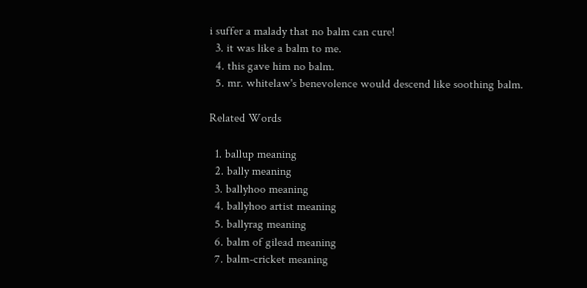i suffer a malady that no balm can cure!
  3. it was like a balm to me.
  4. this gave him no balm.
  5. mr. whitelaw's benevolence would descend like soothing balm.

Related Words

  1. ballup meaning
  2. bally meaning
  3. ballyhoo meaning
  4. ballyhoo artist meaning
  5. ballyrag meaning
  6. balm of gilead meaning
  7. balm-cricket meaning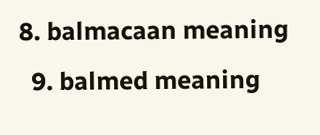8. balmacaan meaning
  9. balmed meaning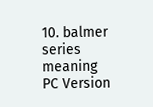10. balmer series meaning
PC Version